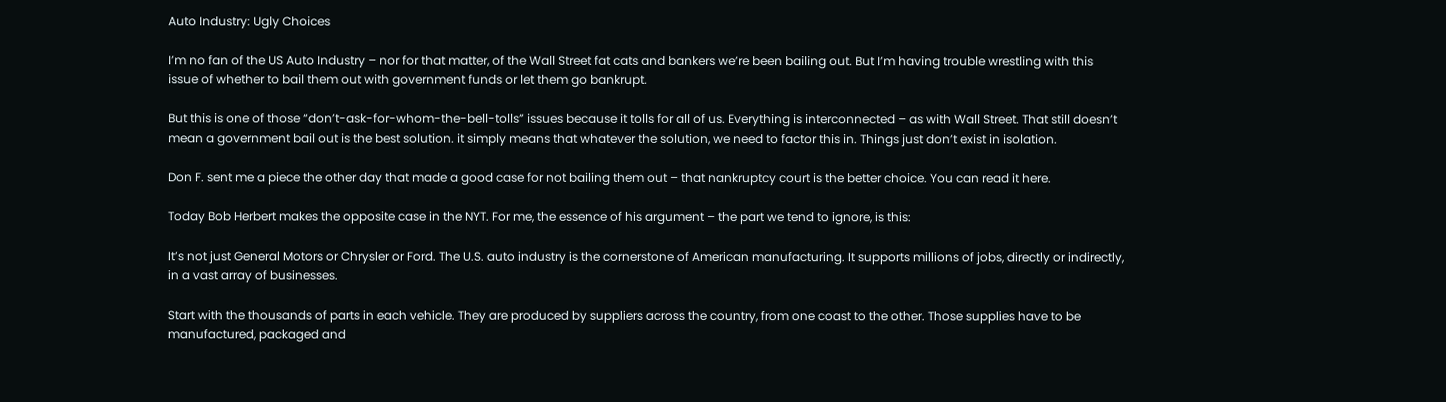Auto Industry: Ugly Choices

I’m no fan of the US Auto Industry – nor for that matter, of the Wall Street fat cats and bankers we’re been bailing out. But I’m having trouble wrestling with this issue of whether to bail them out with government funds or let them go bankrupt.

But this is one of those “don’t-ask-for-whom-the-bell-tolls” issues because it tolls for all of us. Everything is interconnected – as with Wall Street. That still doesn’t mean a government bail out is the best solution. it simply means that whatever the solution, we need to factor this in. Things just don’t exist in isolation.

Don F. sent me a piece the other day that made a good case for not bailing them out – that nankruptcy court is the better choice. You can read it here.

Today Bob Herbert makes the opposite case in the NYT. For me, the essence of his argument – the part we tend to ignore, is this:

It’s not just General Motors or Chrysler or Ford. The U.S. auto industry is the cornerstone of American manufacturing. It supports millions of jobs, directly or indirectly, in a vast array of businesses.

Start with the thousands of parts in each vehicle. They are produced by suppliers across the country, from one coast to the other. Those supplies have to be manufactured, packaged and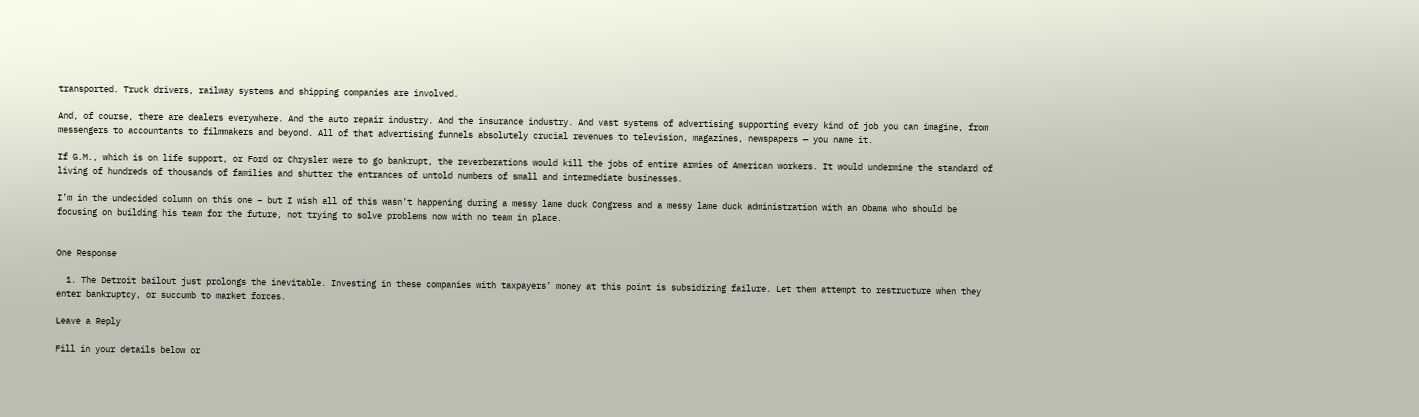transported. Truck drivers, railway systems and shipping companies are involved.

And, of course, there are dealers everywhere. And the auto repair industry. And the insurance industry. And vast systems of advertising supporting every kind of job you can imagine, from messengers to accountants to filmmakers and beyond. All of that advertising funnels absolutely crucial revenues to television, magazines, newspapers — you name it.

If G.M., which is on life support, or Ford or Chrysler were to go bankrupt, the reverberations would kill the jobs of entire armies of American workers. It would undermine the standard of living of hundreds of thousands of families and shutter the entrances of untold numbers of small and intermediate businesses.

I’m in the undecided column on this one – but I wish all of this wasn’t happening during a messy lame duck Congress and a messy lame duck administration with an Obama who should be focusing on building his team for the future, not trying to solve problems now with no team in place.


One Response

  1. The Detroit bailout just prolongs the inevitable. Investing in these companies with taxpayers’ money at this point is subsidizing failure. Let them attempt to restructure when they enter bankruptcy, or succumb to market forces.

Leave a Reply

Fill in your details below or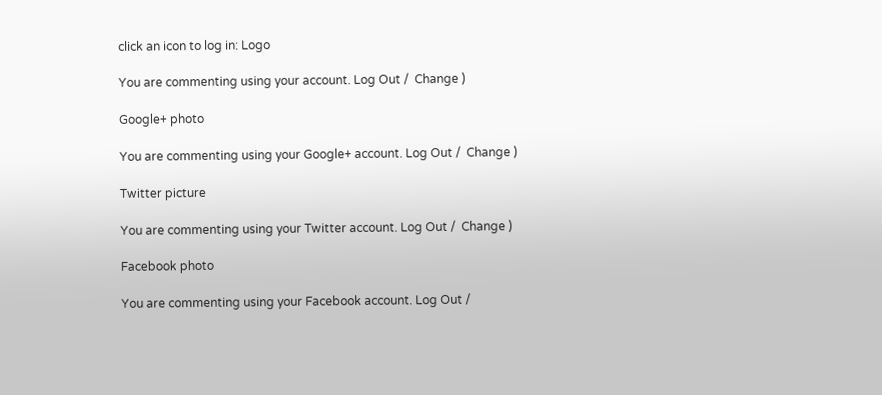click an icon to log in: Logo

You are commenting using your account. Log Out /  Change )

Google+ photo

You are commenting using your Google+ account. Log Out /  Change )

Twitter picture

You are commenting using your Twitter account. Log Out /  Change )

Facebook photo

You are commenting using your Facebook account. Log Out /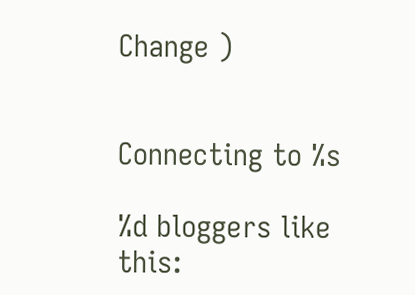Change )


Connecting to %s

%d bloggers like this: